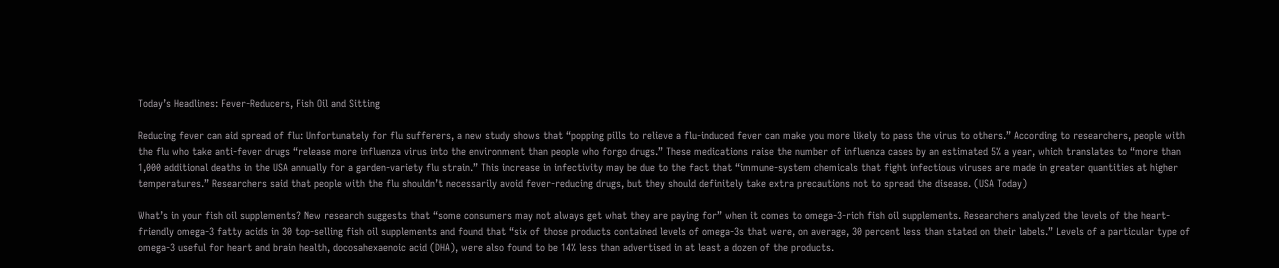Today’s Headlines: Fever-Reducers, Fish Oil and Sitting

Reducing fever can aid spread of flu: Unfortunately for flu sufferers, a new study shows that “popping pills to relieve a flu-induced fever can make you more likely to pass the virus to others.” According to researchers, people with the flu who take anti-fever drugs “release more influenza virus into the environment than people who forgo drugs.” These medications raise the number of influenza cases by an estimated 5% a year, which translates to “more than 1,000 additional deaths in the USA annually for a garden-variety flu strain.” This increase in infectivity may be due to the fact that “immune-system chemicals that fight infectious viruses are made in greater quantities at higher temperatures.” Researchers said that people with the flu shouldn’t necessarily avoid fever-reducing drugs, but they should definitely take extra precautions not to spread the disease. (USA Today)

What’s in your fish oil supplements? New research suggests that “some consumers may not always get what they are paying for” when it comes to omega-3-rich fish oil supplements. Researchers analyzed the levels of the heart-friendly omega-3 fatty acids in 30 top-selling fish oil supplements and found that “six of those products contained levels of omega-3s that were, on average, 30 percent less than stated on their labels.” Levels of a particular type of omega-3 useful for heart and brain health, docosahexaenoic acid (DHA), were also found to be 14% less than advertised in at least a dozen of the products.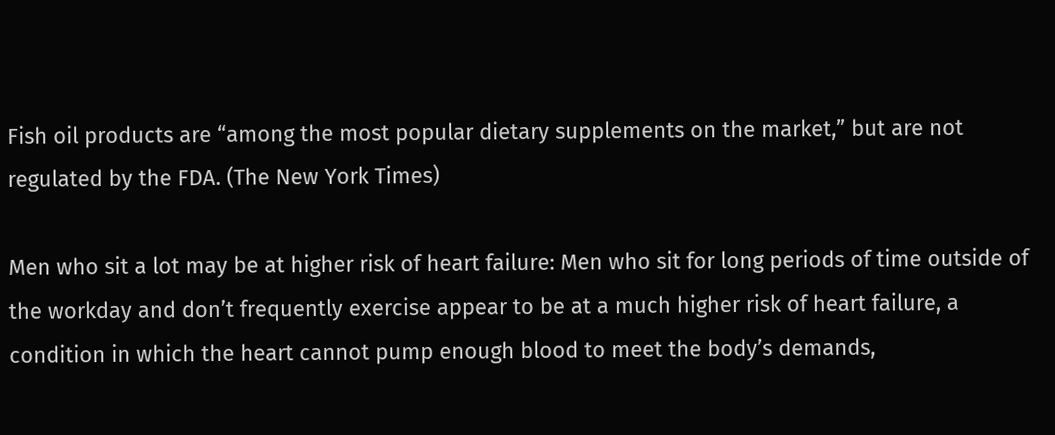Fish oil products are “among the most popular dietary supplements on the market,” but are not regulated by the FDA. (The New York Times)

Men who sit a lot may be at higher risk of heart failure: Men who sit for long periods of time outside of the workday and don’t frequently exercise appear to be at a much higher risk of heart failure, a condition in which the heart cannot pump enough blood to meet the body’s demands,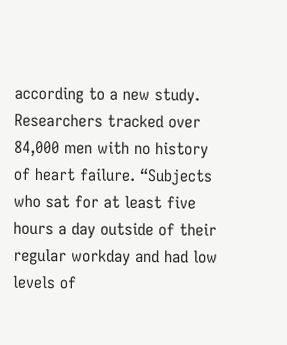according to a new study. Researchers tracked over 84,000 men with no history of heart failure. “Subjects who sat for at least five hours a day outside of their regular workday and had low levels of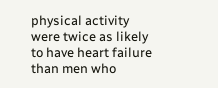physical activity were twice as likely to have heart failure than men who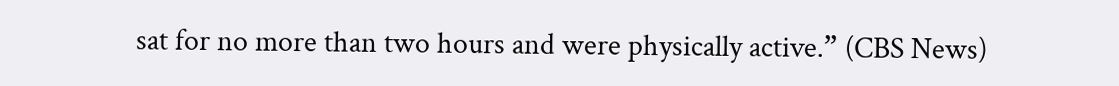sat for no more than two hours and were physically active.” (CBS News)